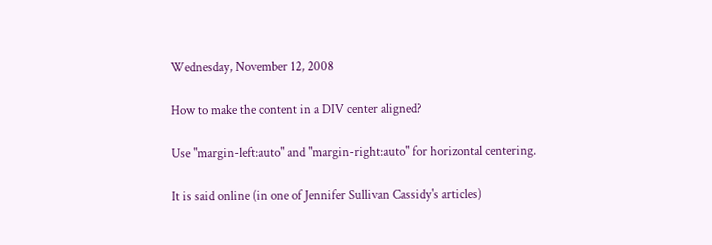Wednesday, November 12, 2008

How to make the content in a DIV center aligned?

Use "margin-left:auto" and "margin-right:auto" for horizontal centering.

It is said online (in one of Jennifer Sullivan Cassidy's articles)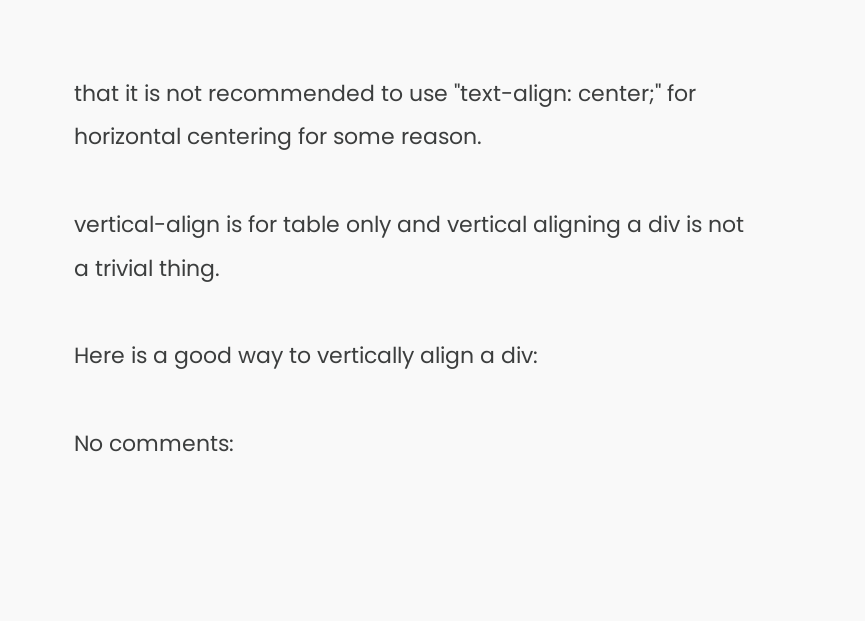that it is not recommended to use "text-align: center;" for horizontal centering for some reason.

vertical-align is for table only and vertical aligning a div is not a trivial thing.

Here is a good way to vertically align a div:

No comments: